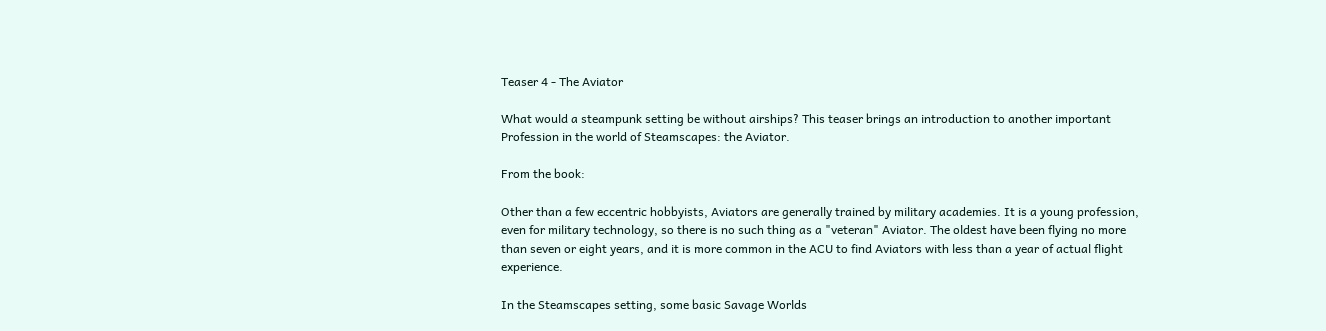Teaser 4 - The Aviator

What would a steampunk setting be without airships? This teaser brings an introduction to another important Profession in the world of Steamscapes: the Aviator.

From the book:

Other than a few eccentric hobbyists, Aviators are generally trained by military academies. It is a young profession, even for military technology, so there is no such thing as a "veteran" Aviator. The oldest have been flying no more than seven or eight years, and it is more common in the ACU to find Aviators with less than a year of actual flight experience.

In the Steamscapes setting, some basic Savage Worlds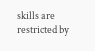skills are restricted by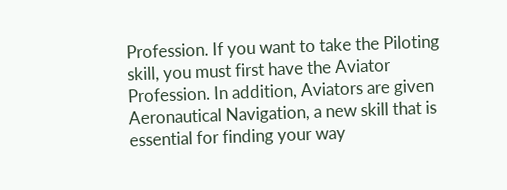Profession. If you want to take the Piloting skill, you must first have the Aviator Profession. In addition, Aviators are given Aeronautical Navigation, a new skill that is essential for finding your way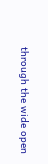through the wide open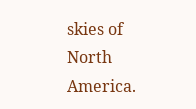skies of North America.